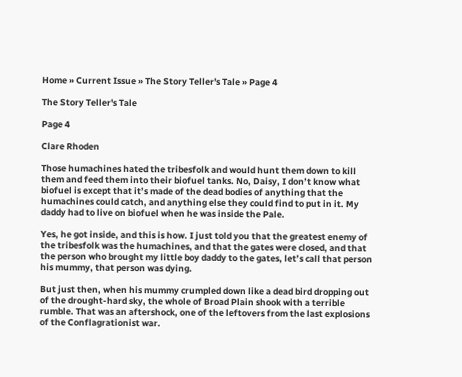Home » Current Issue » The Story Teller's Tale » Page 4

The Story Teller's Tale

Page 4

Clare Rhoden

Those humachines hated the tribesfolk and would hunt them down to kill them and feed them into their biofuel tanks. No, Daisy, I don’t know what biofuel is except that it’s made of the dead bodies of anything that the humachines could catch, and anything else they could find to put in it. My daddy had to live on biofuel when he was inside the Pale.

Yes, he got inside, and this is how. I just told you that the greatest enemy of the tribesfolk was the humachines, and that the gates were closed, and that the person who brought my little boy daddy to the gates, let’s call that person his mummy, that person was dying.

But just then, when his mummy crumpled down like a dead bird dropping out of the drought-hard sky, the whole of Broad Plain shook with a terrible rumble. That was an aftershock, one of the leftovers from the last explosions of the Conflagrationist war.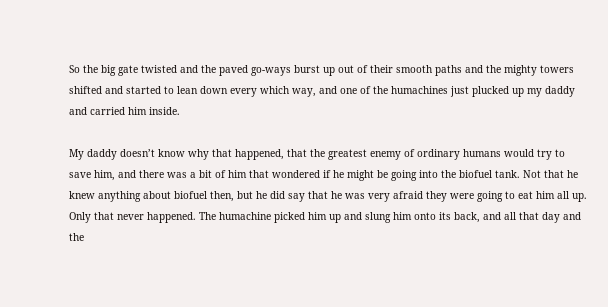So the big gate twisted and the paved go-ways burst up out of their smooth paths and the mighty towers shifted and started to lean down every which way, and one of the humachines just plucked up my daddy and carried him inside.

My daddy doesn’t know why that happened, that the greatest enemy of ordinary humans would try to save him, and there was a bit of him that wondered if he might be going into the biofuel tank. Not that he knew anything about biofuel then, but he did say that he was very afraid they were going to eat him all up. Only that never happened. The humachine picked him up and slung him onto its back, and all that day and the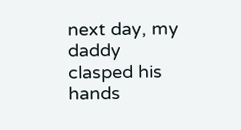next day, my daddy clasped his hands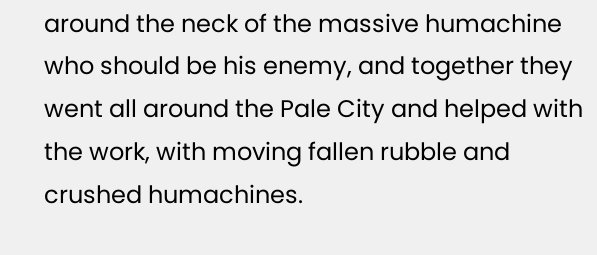around the neck of the massive humachine who should be his enemy, and together they went all around the Pale City and helped with the work, with moving fallen rubble and crushed humachines.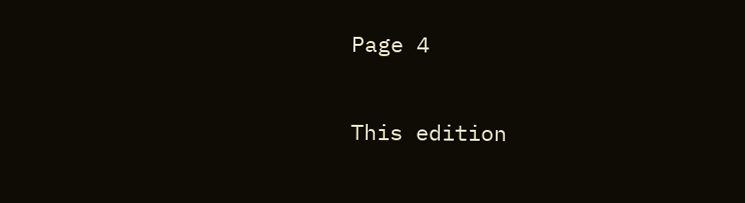Page 4

This edition